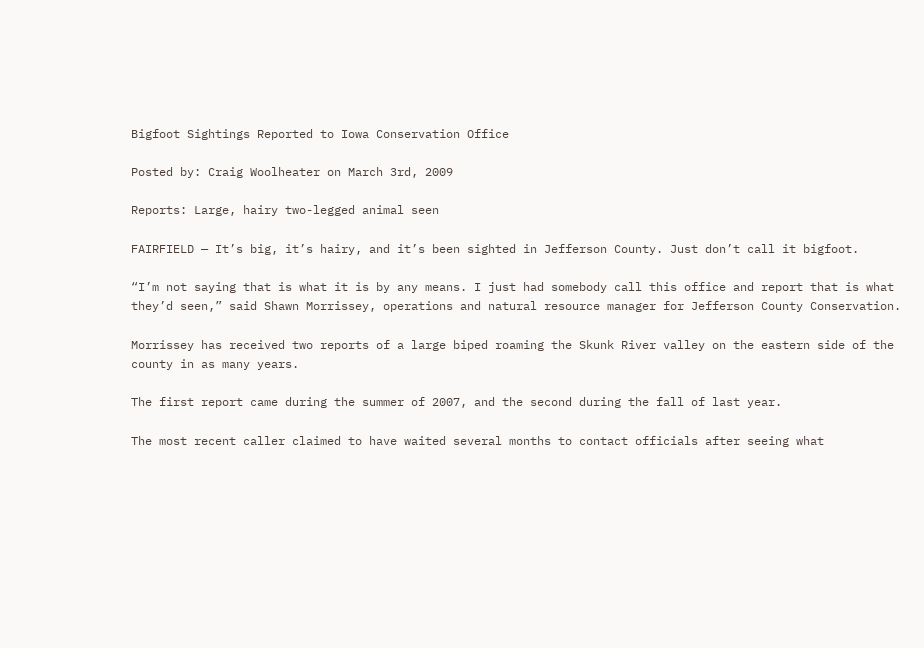Bigfoot Sightings Reported to Iowa Conservation Office

Posted by: Craig Woolheater on March 3rd, 2009

Reports: Large, hairy two-legged animal seen

FAIRFIELD — It’s big, it’s hairy, and it’s been sighted in Jefferson County. Just don’t call it bigfoot.

“I’m not saying that is what it is by any means. I just had somebody call this office and report that is what they’d seen,” said Shawn Morrissey, operations and natural resource manager for Jefferson County Conservation.

Morrissey has received two reports of a large biped roaming the Skunk River valley on the eastern side of the county in as many years.

The first report came during the summer of 2007, and the second during the fall of last year.

The most recent caller claimed to have waited several months to contact officials after seeing what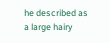he described as a large hairy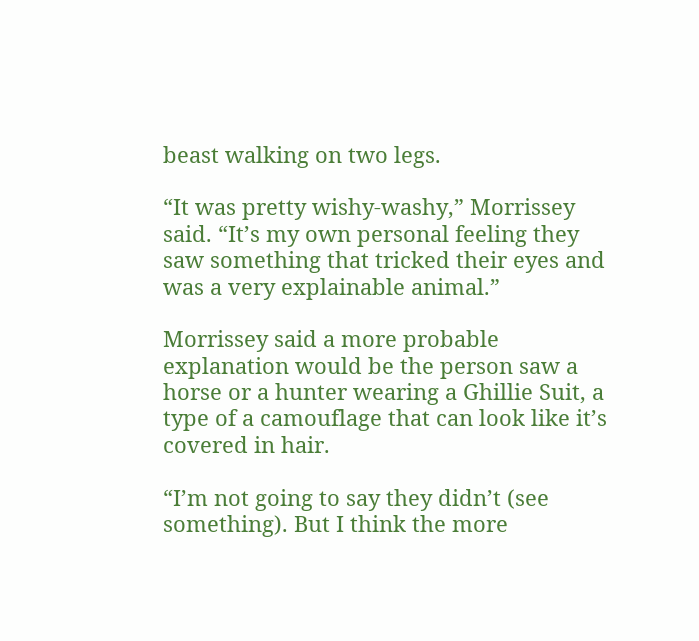beast walking on two legs.

“It was pretty wishy-washy,” Morrissey said. “It’s my own personal feeling they saw something that tricked their eyes and was a very explainable animal.”

Morrissey said a more probable explanation would be the person saw a horse or a hunter wearing a Ghillie Suit, a type of a camouflage that can look like it’s covered in hair.

“I’m not going to say they didn’t (see something). But I think the more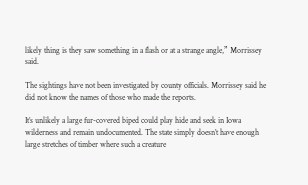likely thing is they saw something in a flash or at a strange angle,” Morrissey said.

The sightings have not been investigated by county officials. Morrissey said he did not know the names of those who made the reports.

It’s unlikely a large fur-covered biped could play hide and seek in Iowa wilderness and remain undocumented. The state simply doesn’t have enough large stretches of timber where such a creature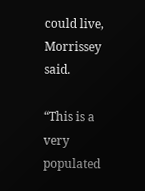could live, Morrissey said.

“This is a very populated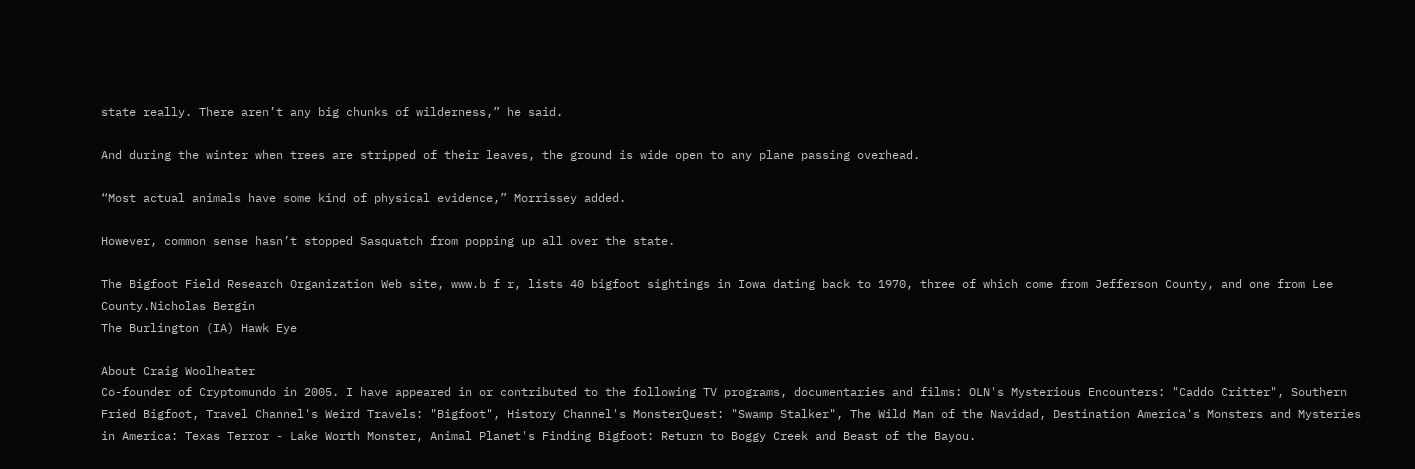state really. There aren’t any big chunks of wilderness,” he said.

And during the winter when trees are stripped of their leaves, the ground is wide open to any plane passing overhead.

“Most actual animals have some kind of physical evidence,” Morrissey added.

However, common sense hasn’t stopped Sasquatch from popping up all over the state.

The Bigfoot Field Research Organization Web site, www.b f r, lists 40 bigfoot sightings in Iowa dating back to 1970, three of which come from Jefferson County, and one from Lee County.Nicholas Bergin
The Burlington (IA) Hawk Eye

About Craig Woolheater
Co-founder of Cryptomundo in 2005. I have appeared in or contributed to the following TV programs, documentaries and films: OLN's Mysterious Encounters: "Caddo Critter", Southern Fried Bigfoot, Travel Channel's Weird Travels: "Bigfoot", History Channel's MonsterQuest: "Swamp Stalker", The Wild Man of the Navidad, Destination America's Monsters and Mysteries in America: Texas Terror - Lake Worth Monster, Animal Planet's Finding Bigfoot: Return to Boggy Creek and Beast of the Bayou.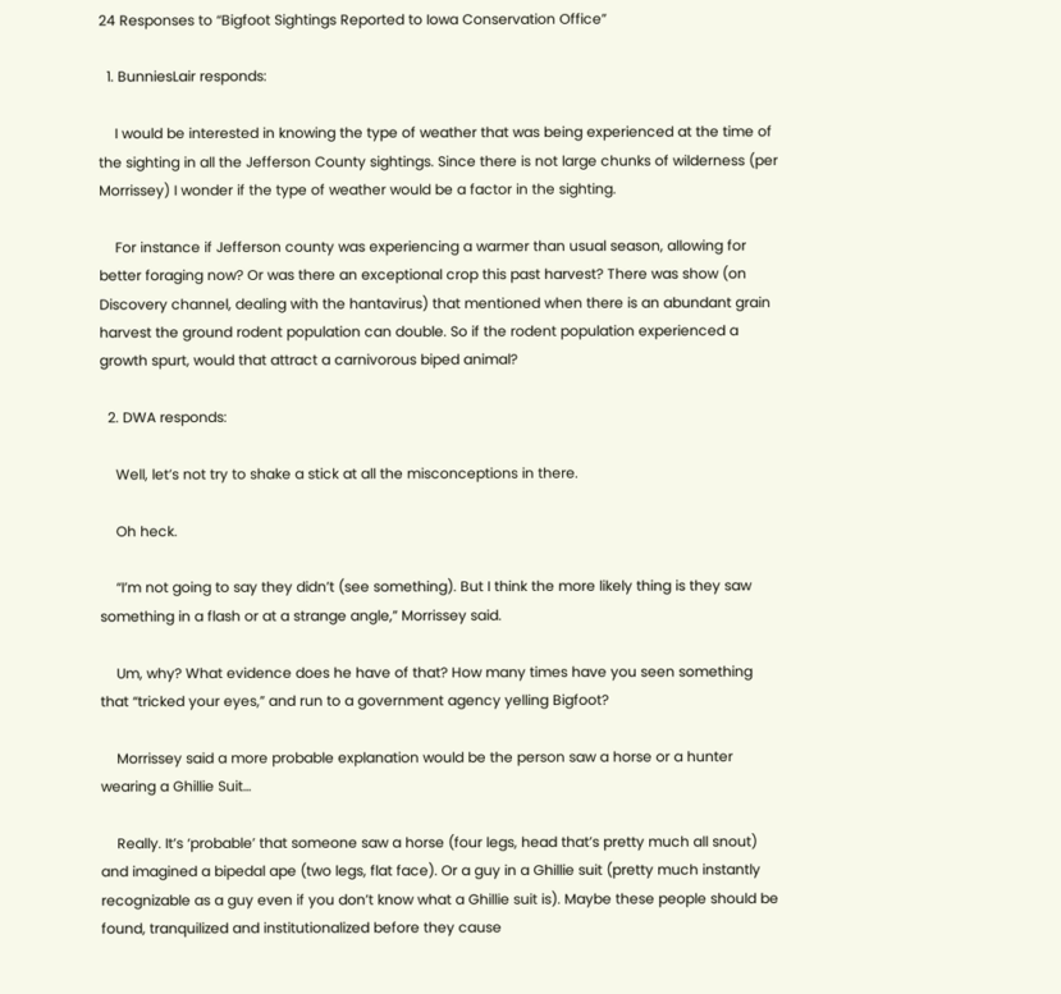24 Responses to “Bigfoot Sightings Reported to Iowa Conservation Office”

  1. BunniesLair responds:

    I would be interested in knowing the type of weather that was being experienced at the time of the sighting in all the Jefferson County sightings. Since there is not large chunks of wilderness (per Morrissey) I wonder if the type of weather would be a factor in the sighting.

    For instance if Jefferson county was experiencing a warmer than usual season, allowing for better foraging now? Or was there an exceptional crop this past harvest? There was show (on Discovery channel, dealing with the hantavirus) that mentioned when there is an abundant grain harvest the ground rodent population can double. So if the rodent population experienced a growth spurt, would that attract a carnivorous biped animal?

  2. DWA responds:

    Well, let’s not try to shake a stick at all the misconceptions in there.

    Oh heck.

    “I’m not going to say they didn’t (see something). But I think the more likely thing is they saw something in a flash or at a strange angle,” Morrissey said.

    Um, why? What evidence does he have of that? How many times have you seen something that “tricked your eyes,” and run to a government agency yelling Bigfoot?

    Morrissey said a more probable explanation would be the person saw a horse or a hunter wearing a Ghillie Suit…

    Really. It’s ‘probable’ that someone saw a horse (four legs, head that’s pretty much all snout) and imagined a bipedal ape (two legs, flat face). Or a guy in a Ghillie suit (pretty much instantly recognizable as a guy even if you don’t know what a Ghillie suit is). Maybe these people should be found, tranquilized and institutionalized before they cause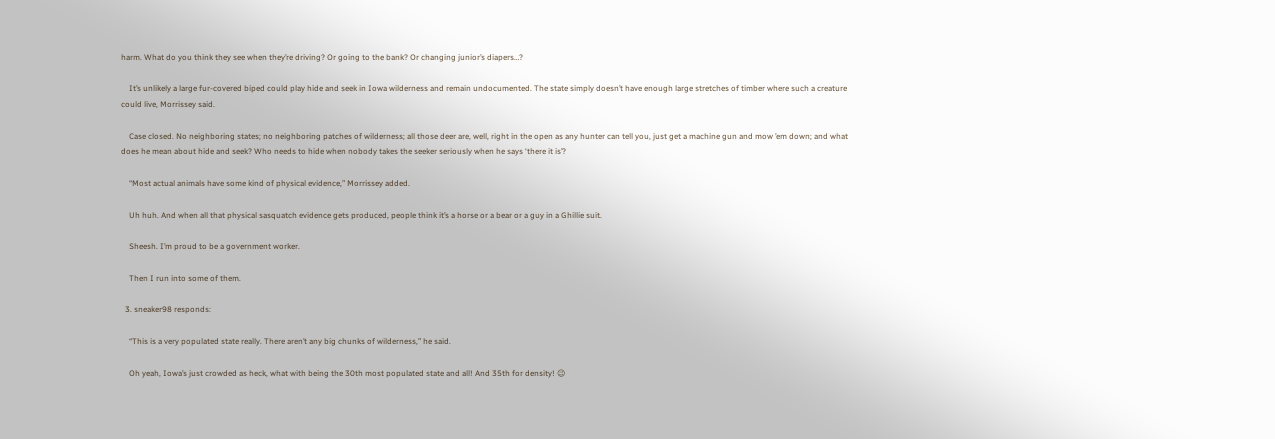harm. What do you think they see when they’re driving? Or going to the bank? Or changing junior’s diapers…?

    It’s unlikely a large fur-covered biped could play hide and seek in Iowa wilderness and remain undocumented. The state simply doesn’t have enough large stretches of timber where such a creature could live, Morrissey said.

    Case closed. No neighboring states; no neighboring patches of wilderness; all those deer are, well, right in the open as any hunter can tell you, just get a machine gun and mow ’em down; and what does he mean about hide and seek? Who needs to hide when nobody takes the seeker seriously when he says ‘there it is’?

    “Most actual animals have some kind of physical evidence,” Morrissey added.

    Uh huh. And when all that physical sasquatch evidence gets produced, people think it’s a horse or a bear or a guy in a Ghillie suit.

    Sheesh. I’m proud to be a government worker.

    Then I run into some of them.

  3. sneaker98 responds:

    “This is a very populated state really. There aren’t any big chunks of wilderness,” he said.

    Oh yeah, Iowa’s just crowded as heck, what with being the 30th most populated state and all! And 35th for density! 😉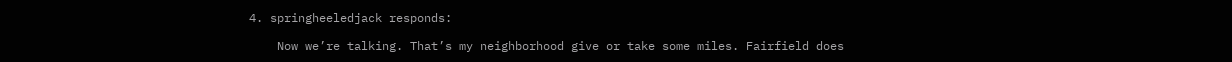4. springheeledjack responds:

    Now we’re talking. That’s my neighborhood give or take some miles. Fairfield does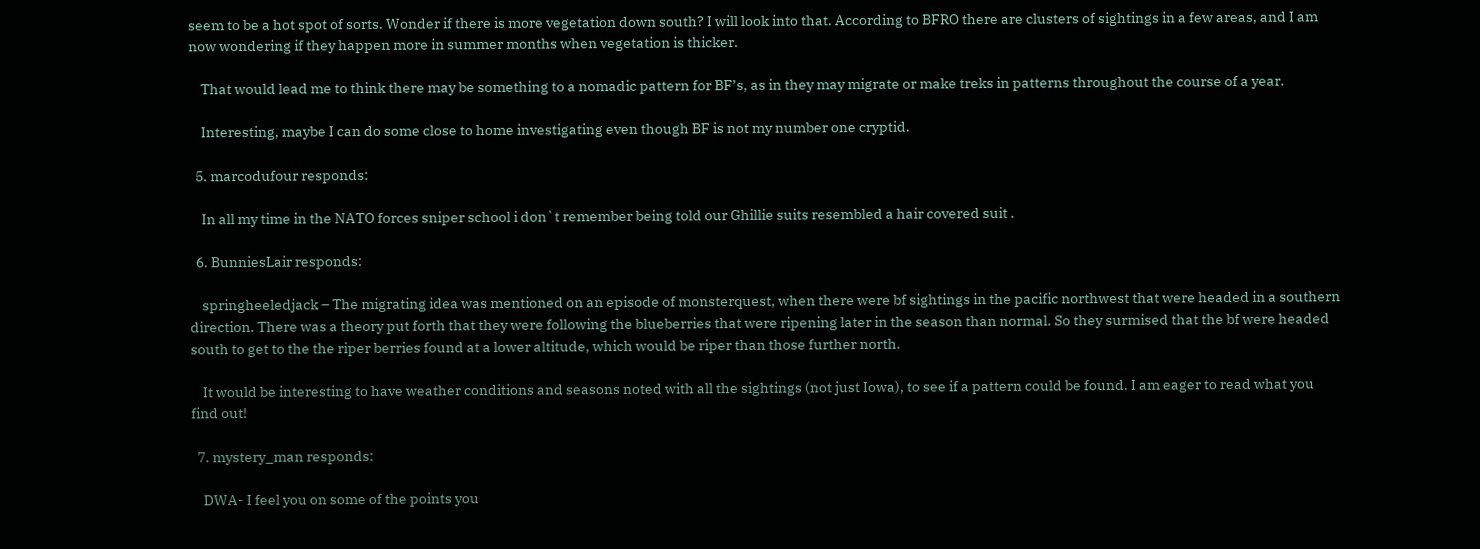seem to be a hot spot of sorts. Wonder if there is more vegetation down south? I will look into that. According to BFRO there are clusters of sightings in a few areas, and I am now wondering if they happen more in summer months when vegetation is thicker.

    That would lead me to think there may be something to a nomadic pattern for BF’s, as in they may migrate or make treks in patterns throughout the course of a year.

    Interesting, maybe I can do some close to home investigating even though BF is not my number one cryptid.

  5. marcodufour responds:

    In all my time in the NATO forces sniper school i don`t remember being told our Ghillie suits resembled a hair covered suit .

  6. BunniesLair responds:

    springheeledjack – The migrating idea was mentioned on an episode of monsterquest, when there were bf sightings in the pacific northwest that were headed in a southern direction. There was a theory put forth that they were following the blueberries that were ripening later in the season than normal. So they surmised that the bf were headed south to get to the the riper berries found at a lower altitude, which would be riper than those further north.

    It would be interesting to have weather conditions and seasons noted with all the sightings (not just Iowa), to see if a pattern could be found. I am eager to read what you find out!

  7. mystery_man responds:

    DWA- I feel you on some of the points you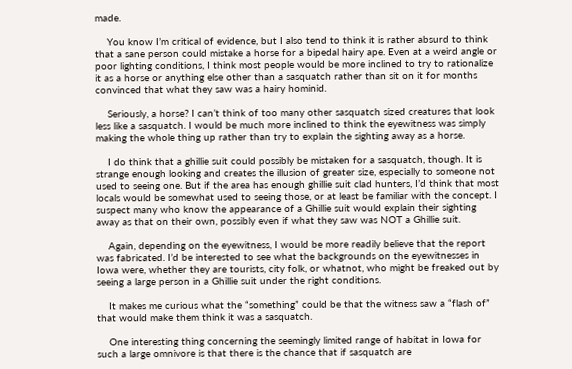made.

    You know I’m critical of evidence, but I also tend to think it is rather absurd to think that a sane person could mistake a horse for a bipedal hairy ape. Even at a weird angle or poor lighting conditions, I think most people would be more inclined to try to rationalize it as a horse or anything else other than a sasquatch rather than sit on it for months convinced that what they saw was a hairy hominid.

    Seriously, a horse? I can’t think of too many other sasquatch sized creatures that look less like a sasquatch. I would be much more inclined to think the eyewitness was simply making the whole thing up rather than try to explain the sighting away as a horse.

    I do think that a ghillie suit could possibly be mistaken for a sasquatch, though. It is strange enough looking and creates the illusion of greater size, especially to someone not used to seeing one. But if the area has enough ghillie suit clad hunters, I’d think that most locals would be somewhat used to seeing those, or at least be familiar with the concept. I suspect many who know the appearance of a Ghillie suit would explain their sighting away as that on their own, possibly even if what they saw was NOT a Ghillie suit.

    Again, depending on the eyewitness, I would be more readily believe that the report was fabricated. I’d be interested to see what the backgrounds on the eyewitnesses in Iowa were, whether they are tourists, city folk, or whatnot, who might be freaked out by seeing a large person in a Ghillie suit under the right conditions.

    It makes me curious what the “something” could be that the witness saw a “flash of” that would make them think it was a sasquatch.

    One interesting thing concerning the seemingly limited range of habitat in Iowa for such a large omnivore is that there is the chance that if sasquatch are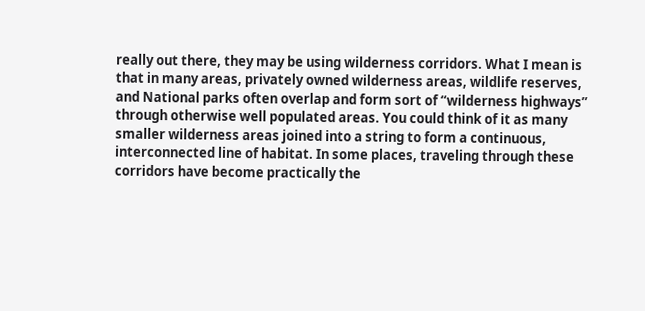really out there, they may be using wilderness corridors. What I mean is that in many areas, privately owned wilderness areas, wildlife reserves, and National parks often overlap and form sort of “wilderness highways” through otherwise well populated areas. You could think of it as many smaller wilderness areas joined into a string to form a continuous, interconnected line of habitat. In some places, traveling through these corridors have become practically the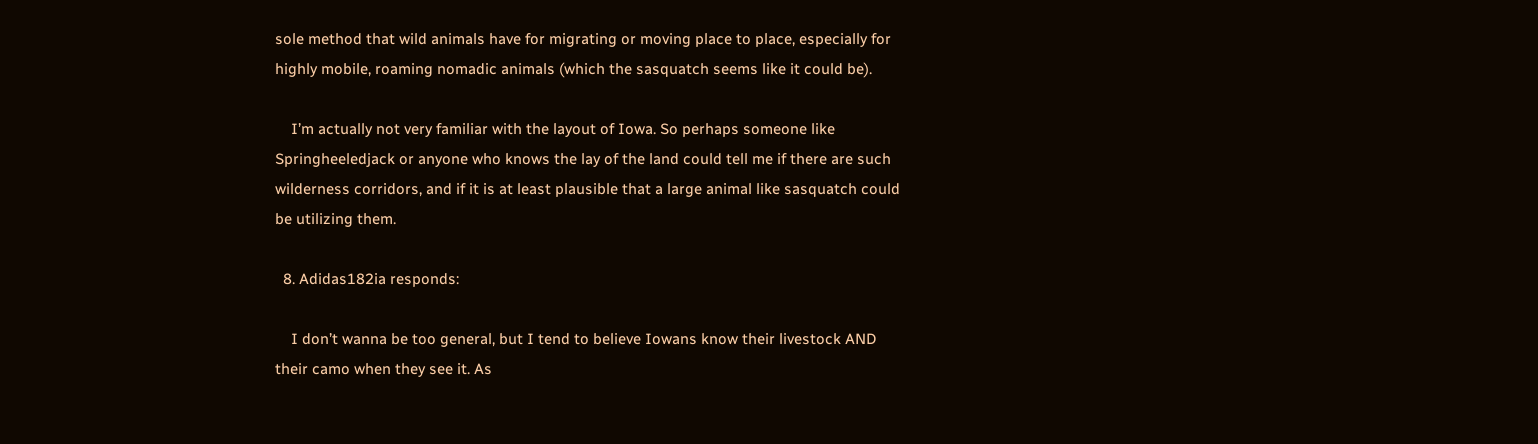sole method that wild animals have for migrating or moving place to place, especially for highly mobile, roaming nomadic animals (which the sasquatch seems like it could be).

    I’m actually not very familiar with the layout of Iowa. So perhaps someone like Springheeledjack or anyone who knows the lay of the land could tell me if there are such wilderness corridors, and if it is at least plausible that a large animal like sasquatch could be utilizing them.

  8. Adidas182ia responds:

    I don’t wanna be too general, but I tend to believe Iowans know their livestock AND their camo when they see it. As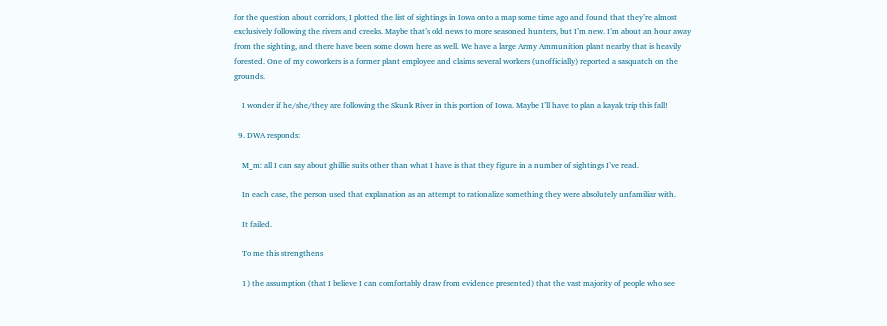for the question about corridors, I plotted the list of sightings in Iowa onto a map some time ago and found that they’re almost exclusively following the rivers and creeks. Maybe that’s old news to more seasoned hunters, but I’m new. I’m about an hour away from the sighting, and there have been some down here as well. We have a large Army Ammunition plant nearby that is heavily forested. One of my coworkers is a former plant employee and claims several workers (unofficially) reported a sasquatch on the grounds.

    I wonder if he/she/they are following the Skunk River in this portion of Iowa. Maybe I’ll have to plan a kayak trip this fall!

  9. DWA responds:

    M_m: all I can say about ghillie suits other than what I have is that they figure in a number of sightings I’ve read.

    In each case, the person used that explanation as an attempt to rationalize something they were absolutely unfamiliar with.

    It failed.

    To me this strengthens

    1) the assumption (that I believe I can comfortably draw from evidence presented) that the vast majority of people who see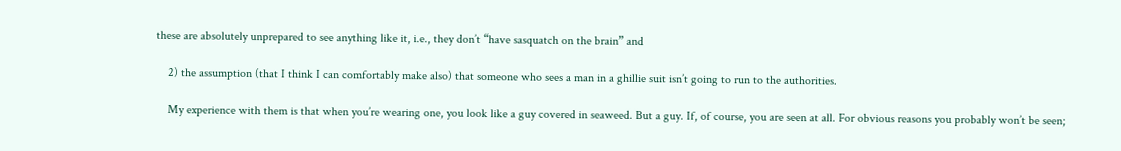these are absolutely unprepared to see anything like it, i.e., they don’t “have sasquatch on the brain” and

    2) the assumption (that I think I can comfortably make also) that someone who sees a man in a ghillie suit isn’t going to run to the authorities.

    My experience with them is that when you’re wearing one, you look like a guy covered in seaweed. But a guy. If, of course, you are seen at all. For obvious reasons you probably won’t be seen;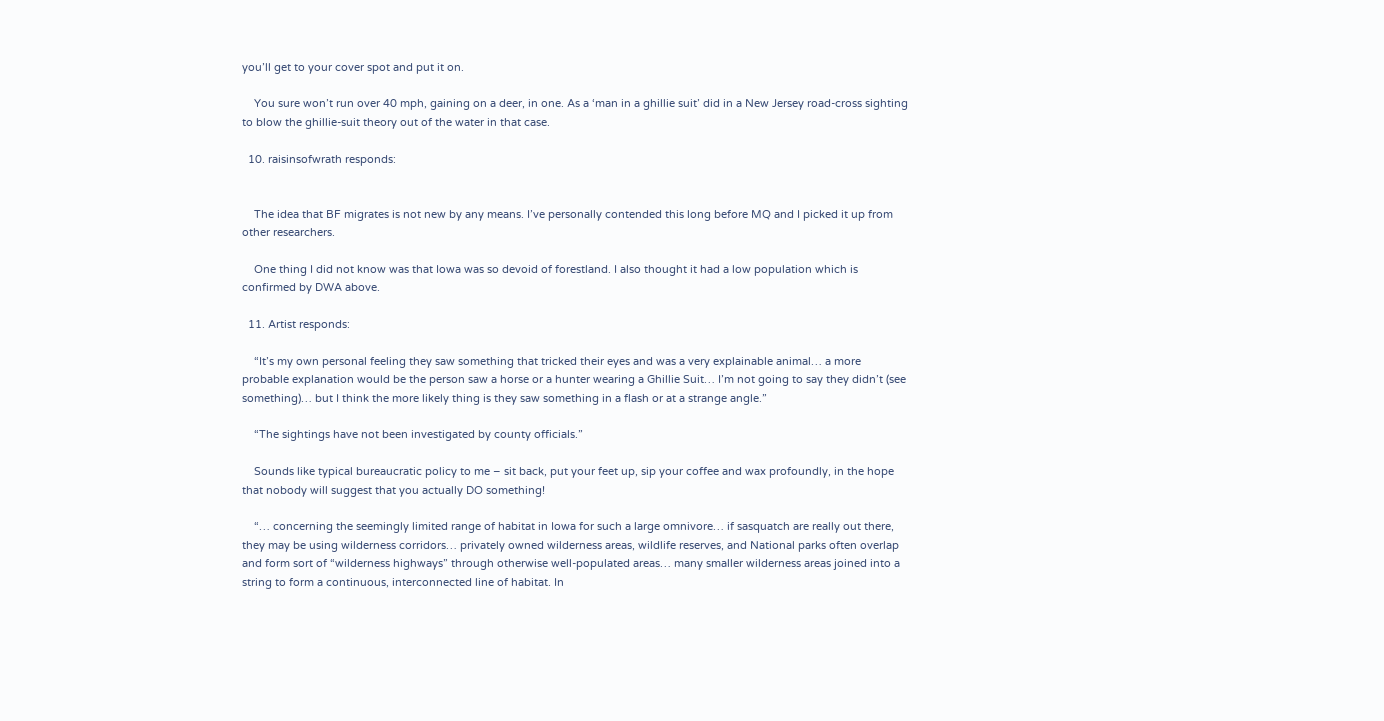you’ll get to your cover spot and put it on.

    You sure won’t run over 40 mph, gaining on a deer, in one. As a ‘man in a ghillie suit’ did in a New Jersey road-cross sighting to blow the ghillie-suit theory out of the water in that case.

  10. raisinsofwrath responds:


    The idea that BF migrates is not new by any means. I’ve personally contended this long before MQ and I picked it up from other researchers.

    One thing I did not know was that Iowa was so devoid of forestland. I also thought it had a low population which is confirmed by DWA above.

  11. Artist responds:

    “It’s my own personal feeling they saw something that tricked their eyes and was a very explainable animal… a more probable explanation would be the person saw a horse or a hunter wearing a Ghillie Suit… I’m not going to say they didn’t (see something)… but I think the more likely thing is they saw something in a flash or at a strange angle.”

    “The sightings have not been investigated by county officials.”

    Sounds like typical bureaucratic policy to me – sit back, put your feet up, sip your coffee and wax profoundly, in the hope that nobody will suggest that you actually DO something!

    “… concerning the seemingly limited range of habitat in Iowa for such a large omnivore… if sasquatch are really out there, they may be using wilderness corridors… privately owned wilderness areas, wildlife reserves, and National parks often overlap and form sort of “wilderness highways” through otherwise well-populated areas… many smaller wilderness areas joined into a string to form a continuous, interconnected line of habitat. In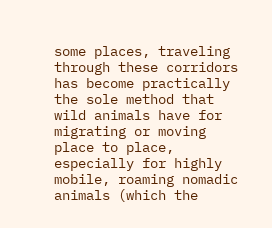some places, traveling through these corridors has become practically the sole method that wild animals have for migrating or moving place to place, especially for highly mobile, roaming nomadic animals (which the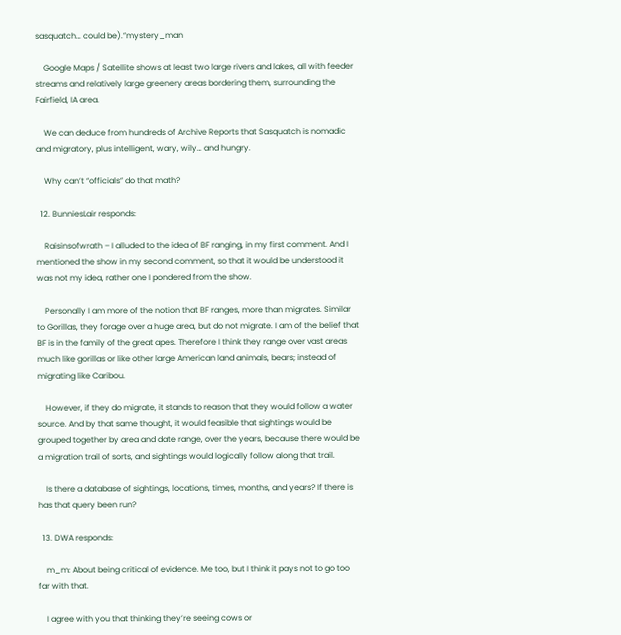sasquatch… could be).”mystery_man

    Google Maps / Satellite shows at least two large rivers and lakes, all with feeder streams and relatively large greenery areas bordering them, surrounding the Fairfield, IA area.

    We can deduce from hundreds of Archive Reports that Sasquatch is nomadic and migratory, plus intelligent, wary, wily… and hungry.

    Why can’t “officials” do that math?

  12. BunniesLair responds:

    Raisinsofwrath – I alluded to the idea of BF ranging, in my first comment. And I mentioned the show in my second comment, so that it would be understood it was not my idea, rather one I pondered from the show.

    Personally I am more of the notion that BF ranges, more than migrates. Similar to Gorillas, they forage over a huge area, but do not migrate. I am of the belief that BF is in the family of the great apes. Therefore I think they range over vast areas much like gorillas or like other large American land animals, bears; instead of migrating like Caribou.

    However, if they do migrate, it stands to reason that they would follow a water source. And by that same thought, it would feasible that sightings would be grouped together by area and date range, over the years, because there would be a migration trail of sorts, and sightings would logically follow along that trail.

    Is there a database of sightings, locations, times, months, and years? If there is has that query been run?

  13. DWA responds:

    m_m: About being critical of evidence. Me too, but I think it pays not to go too far with that.

    I agree with you that thinking they’re seeing cows or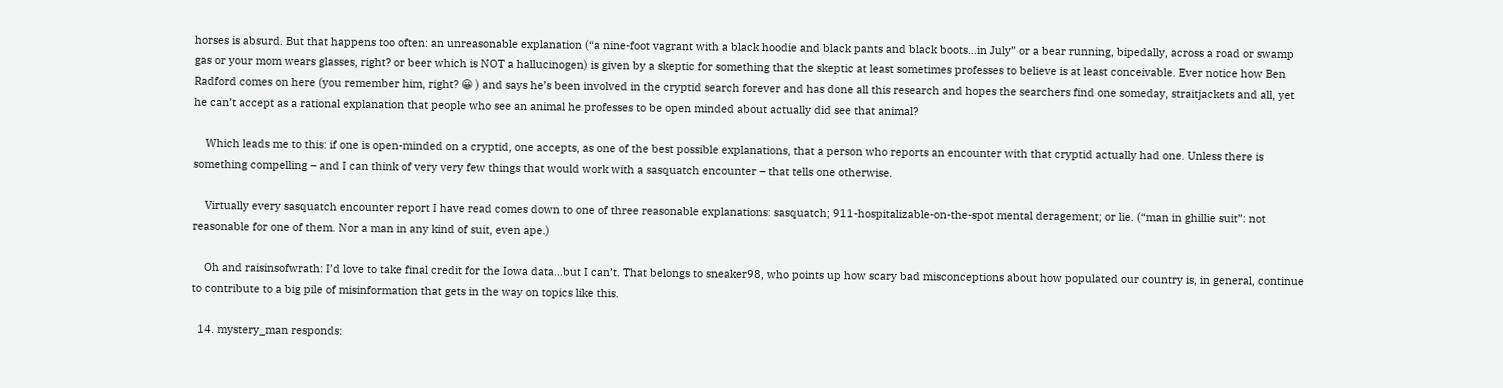horses is absurd. But that happens too often: an unreasonable explanation (“a nine-foot vagrant with a black hoodie and black pants and black boots…in July” or a bear running, bipedally, across a road or swamp gas or your mom wears glasses, right? or beer which is NOT a hallucinogen) is given by a skeptic for something that the skeptic at least sometimes professes to believe is at least conceivable. Ever notice how Ben Radford comes on here (you remember him, right? 😀 ) and says he’s been involved in the cryptid search forever and has done all this research and hopes the searchers find one someday, straitjackets and all, yet he can’t accept as a rational explanation that people who see an animal he professes to be open minded about actually did see that animal?

    Which leads me to this: if one is open-minded on a cryptid, one accepts, as one of the best possible explanations, that a person who reports an encounter with that cryptid actually had one. Unless there is something compelling – and I can think of very very few things that would work with a sasquatch encounter – that tells one otherwise.

    Virtually every sasquatch encounter report I have read comes down to one of three reasonable explanations: sasquatch; 911-hospitalizable-on-the-spot mental deragement; or lie. (“man in ghillie suit”: not reasonable for one of them. Nor a man in any kind of suit, even ape.)

    Oh and raisinsofwrath: I’d love to take final credit for the Iowa data…but I can’t. That belongs to sneaker98, who points up how scary bad misconceptions about how populated our country is, in general, continue to contribute to a big pile of misinformation that gets in the way on topics like this.

  14. mystery_man responds: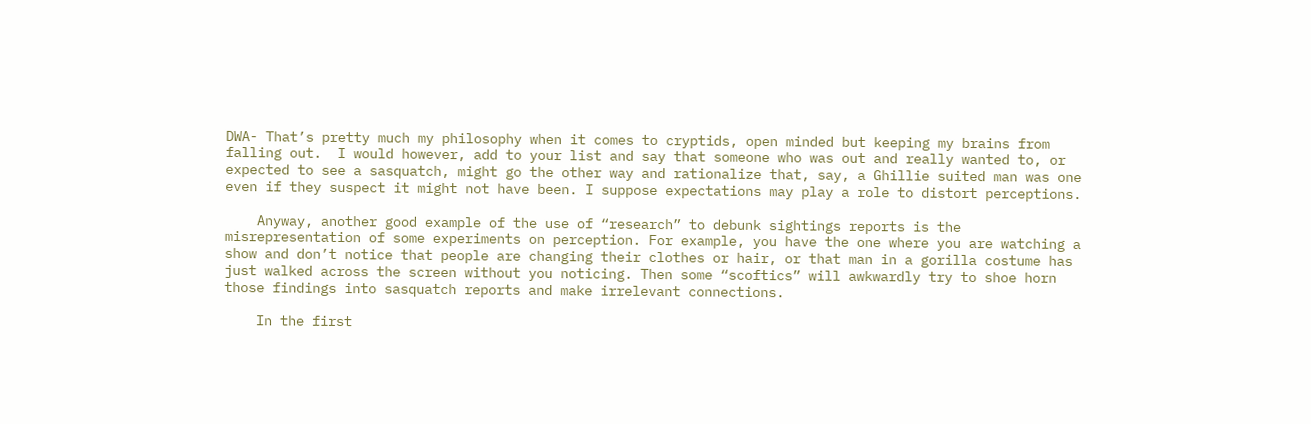DWA- That’s pretty much my philosophy when it comes to cryptids, open minded but keeping my brains from falling out.  I would however, add to your list and say that someone who was out and really wanted to, or expected to see a sasquatch, might go the other way and rationalize that, say, a Ghillie suited man was one even if they suspect it might not have been. I suppose expectations may play a role to distort perceptions.

    Anyway, another good example of the use of “research” to debunk sightings reports is the misrepresentation of some experiments on perception. For example, you have the one where you are watching a show and don’t notice that people are changing their clothes or hair, or that man in a gorilla costume has just walked across the screen without you noticing. Then some “scoftics” will awkwardly try to shoe horn those findings into sasquatch reports and make irrelevant connections.

    In the first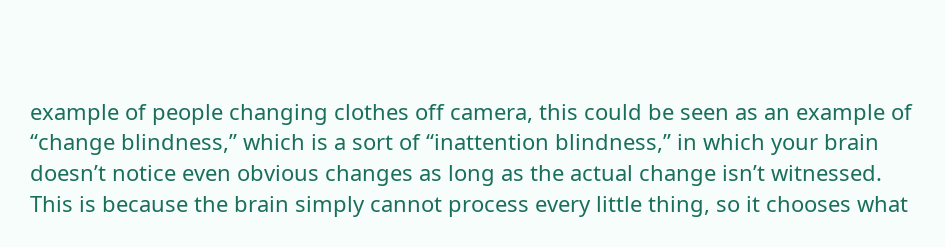example of people changing clothes off camera, this could be seen as an example of “change blindness,” which is a sort of “inattention blindness,” in which your brain doesn’t notice even obvious changes as long as the actual change isn’t witnessed. This is because the brain simply cannot process every little thing, so it chooses what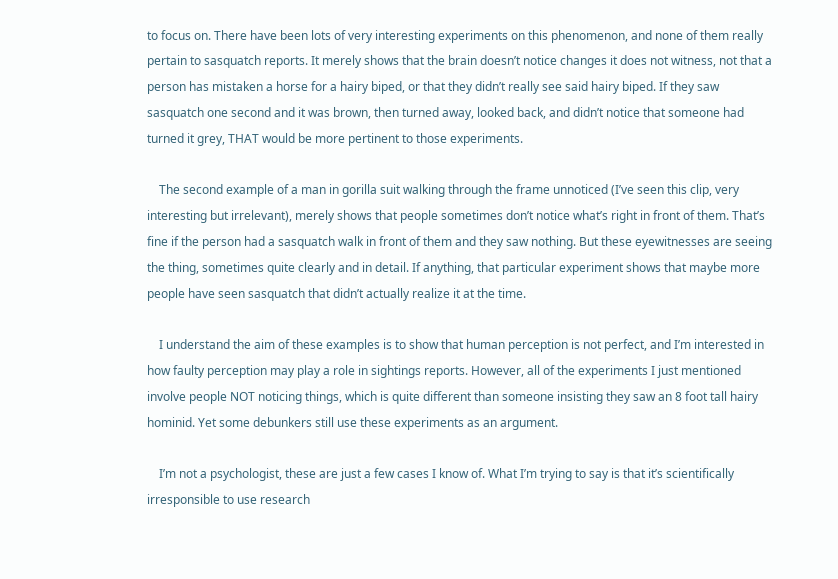to focus on. There have been lots of very interesting experiments on this phenomenon, and none of them really pertain to sasquatch reports. It merely shows that the brain doesn’t notice changes it does not witness, not that a person has mistaken a horse for a hairy biped, or that they didn’t really see said hairy biped. If they saw sasquatch one second and it was brown, then turned away, looked back, and didn’t notice that someone had turned it grey, THAT would be more pertinent to those experiments.

    The second example of a man in gorilla suit walking through the frame unnoticed (I’ve seen this clip, very interesting but irrelevant), merely shows that people sometimes don’t notice what’s right in front of them. That’s fine if the person had a sasquatch walk in front of them and they saw nothing. But these eyewitnesses are seeing the thing, sometimes quite clearly and in detail. If anything, that particular experiment shows that maybe more people have seen sasquatch that didn’t actually realize it at the time.

    I understand the aim of these examples is to show that human perception is not perfect, and I’m interested in how faulty perception may play a role in sightings reports. However, all of the experiments I just mentioned involve people NOT noticing things, which is quite different than someone insisting they saw an 8 foot tall hairy hominid. Yet some debunkers still use these experiments as an argument.

    I’m not a psychologist, these are just a few cases I know of. What I’m trying to say is that it’s scientifically irresponsible to use research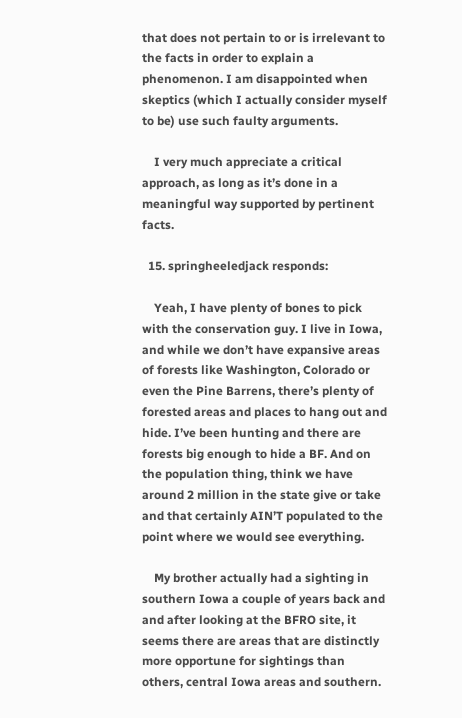that does not pertain to or is irrelevant to the facts in order to explain a phenomenon. I am disappointed when skeptics (which I actually consider myself to be) use such faulty arguments.

    I very much appreciate a critical approach, as long as it’s done in a meaningful way supported by pertinent facts.

  15. springheeledjack responds:

    Yeah, I have plenty of bones to pick with the conservation guy. I live in Iowa, and while we don’t have expansive areas of forests like Washington, Colorado or even the Pine Barrens, there’s plenty of forested areas and places to hang out and hide. I’ve been hunting and there are forests big enough to hide a BF. And on the population thing, think we have around 2 million in the state give or take and that certainly AIN’T populated to the point where we would see everything.

    My brother actually had a sighting in southern Iowa a couple of years back and and after looking at the BFRO site, it seems there are areas that are distinctly more opportune for sightings than others, central Iowa areas and southern.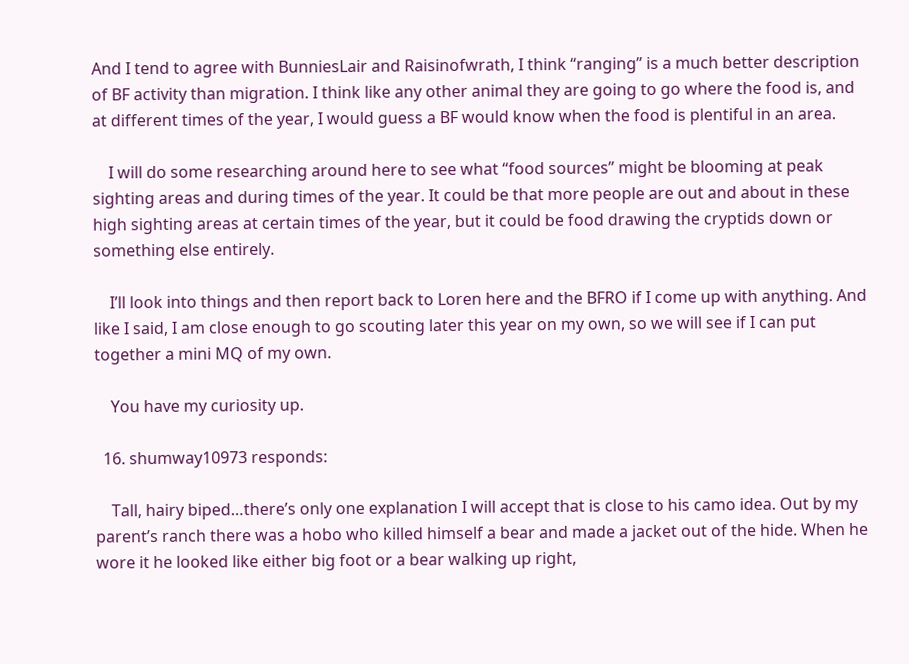And I tend to agree with BunniesLair and Raisinofwrath, I think “ranging” is a much better description of BF activity than migration. I think like any other animal they are going to go where the food is, and at different times of the year, I would guess a BF would know when the food is plentiful in an area.

    I will do some researching around here to see what “food sources” might be blooming at peak sighting areas and during times of the year. It could be that more people are out and about in these high sighting areas at certain times of the year, but it could be food drawing the cryptids down or something else entirely.

    I’ll look into things and then report back to Loren here and the BFRO if I come up with anything. And like I said, I am close enough to go scouting later this year on my own, so we will see if I can put together a mini MQ of my own.

    You have my curiosity up.

  16. shumway10973 responds:

    Tall, hairy biped…there’s only one explanation I will accept that is close to his camo idea. Out by my parent’s ranch there was a hobo who killed himself a bear and made a jacket out of the hide. When he wore it he looked like either big foot or a bear walking up right,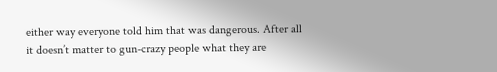either way everyone told him that was dangerous. After all it doesn’t matter to gun-crazy people what they are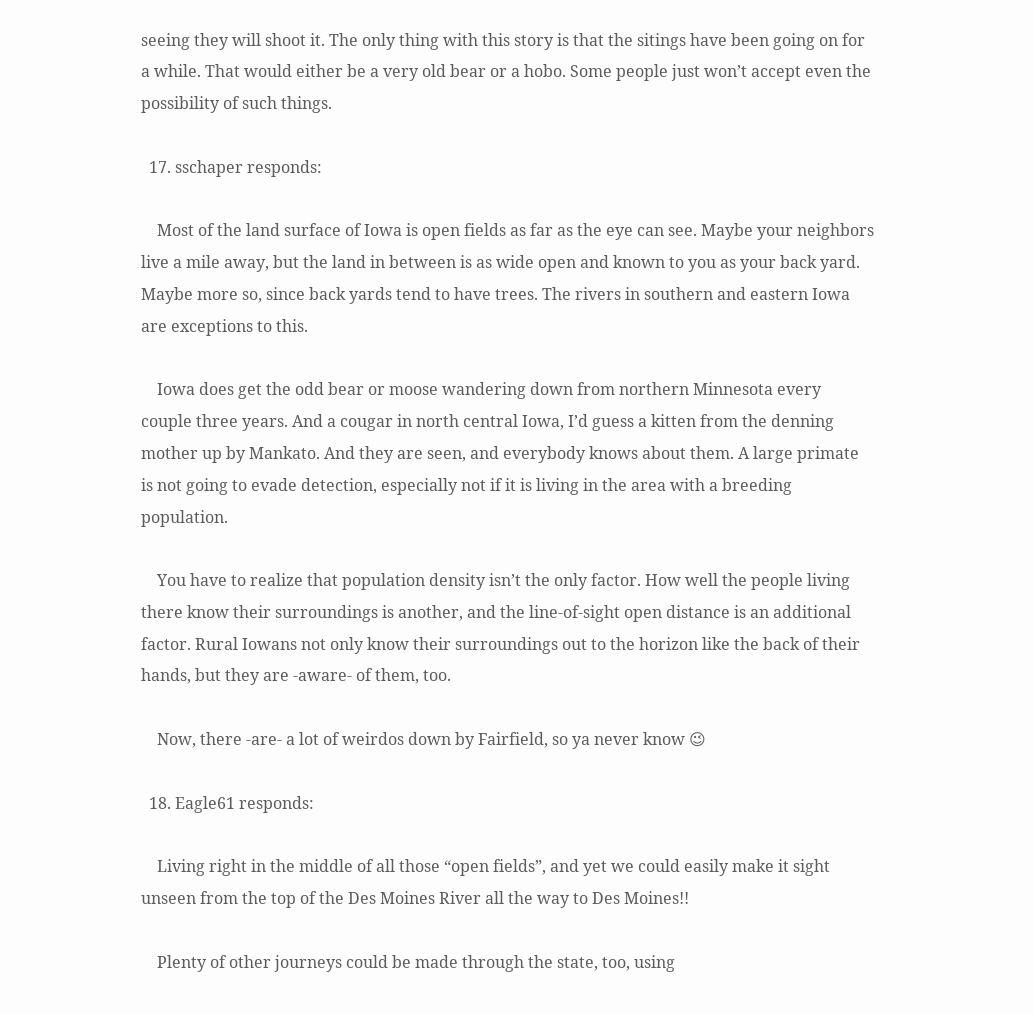seeing they will shoot it. The only thing with this story is that the sitings have been going on for a while. That would either be a very old bear or a hobo. Some people just won’t accept even the possibility of such things.

  17. sschaper responds:

    Most of the land surface of Iowa is open fields as far as the eye can see. Maybe your neighbors live a mile away, but the land in between is as wide open and known to you as your back yard. Maybe more so, since back yards tend to have trees. The rivers in southern and eastern Iowa are exceptions to this.

    Iowa does get the odd bear or moose wandering down from northern Minnesota every couple three years. And a cougar in north central Iowa, I’d guess a kitten from the denning mother up by Mankato. And they are seen, and everybody knows about them. A large primate is not going to evade detection, especially not if it is living in the area with a breeding population.

    You have to realize that population density isn’t the only factor. How well the people living there know their surroundings is another, and the line-of-sight open distance is an additional factor. Rural Iowans not only know their surroundings out to the horizon like the back of their hands, but they are -aware- of them, too.

    Now, there -are- a lot of weirdos down by Fairfield, so ya never know 😉

  18. Eagle61 responds:

    Living right in the middle of all those “open fields”, and yet we could easily make it sight unseen from the top of the Des Moines River all the way to Des Moines!!

    Plenty of other journeys could be made through the state, too, using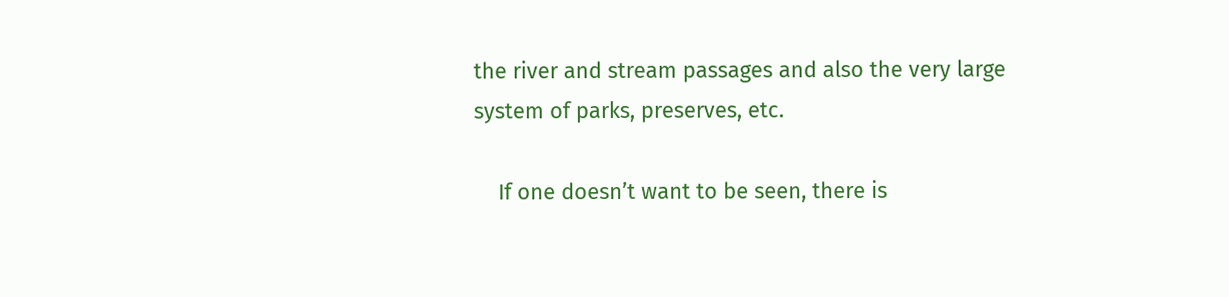the river and stream passages and also the very large system of parks, preserves, etc.

    If one doesn’t want to be seen, there is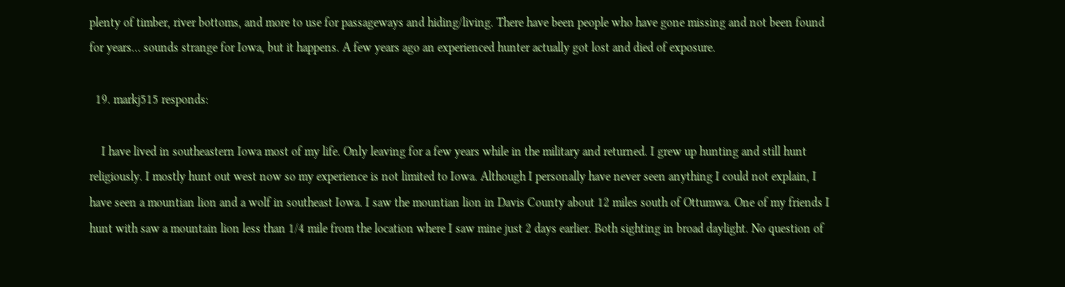plenty of timber, river bottoms, and more to use for passageways and hiding/living. There have been people who have gone missing and not been found for years… sounds strange for Iowa, but it happens. A few years ago an experienced hunter actually got lost and died of exposure.

  19. markj515 responds:

    I have lived in southeastern Iowa most of my life. Only leaving for a few years while in the military and returned. I grew up hunting and still hunt religiously. I mostly hunt out west now so my experience is not limited to Iowa. Although I personally have never seen anything I could not explain, I have seen a mountian lion and a wolf in southeast Iowa. I saw the mountian lion in Davis County about 12 miles south of Ottumwa. One of my friends I hunt with saw a mountain lion less than 1/4 mile from the location where I saw mine just 2 days earlier. Both sighting in broad daylight. No question of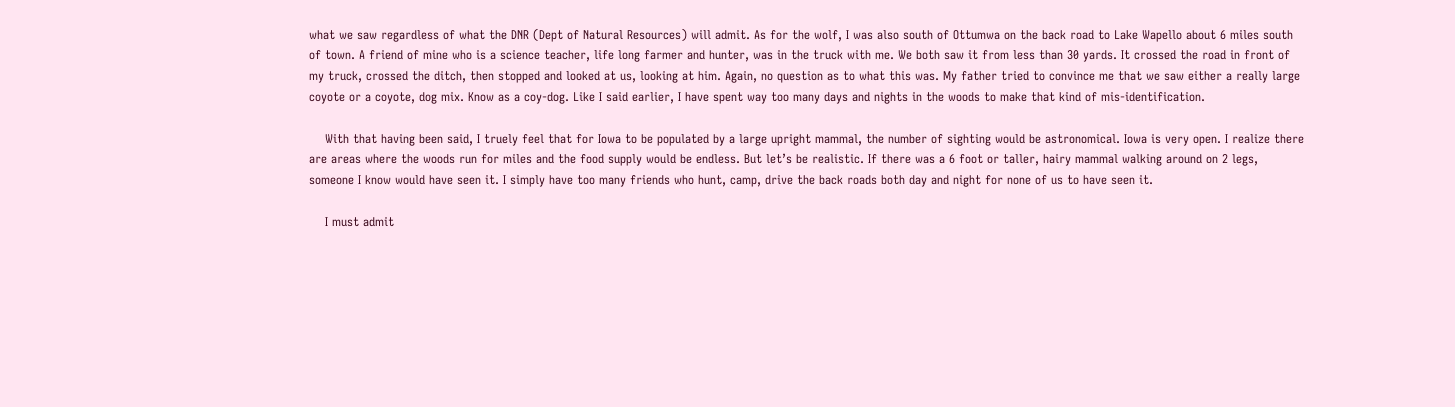what we saw regardless of what the DNR (Dept of Natural Resources) will admit. As for the wolf, I was also south of Ottumwa on the back road to Lake Wapello about 6 miles south of town. A friend of mine who is a science teacher, life long farmer and hunter, was in the truck with me. We both saw it from less than 30 yards. It crossed the road in front of my truck, crossed the ditch, then stopped and looked at us, looking at him. Again, no question as to what this was. My father tried to convince me that we saw either a really large coyote or a coyote, dog mix. Know as a coy-dog. Like I said earlier, I have spent way too many days and nights in the woods to make that kind of mis-identification.

    With that having been said, I truely feel that for Iowa to be populated by a large upright mammal, the number of sighting would be astronomical. Iowa is very open. I realize there are areas where the woods run for miles and the food supply would be endless. But let’s be realistic. If there was a 6 foot or taller, hairy mammal walking around on 2 legs, someone I know would have seen it. I simply have too many friends who hunt, camp, drive the back roads both day and night for none of us to have seen it.

    I must admit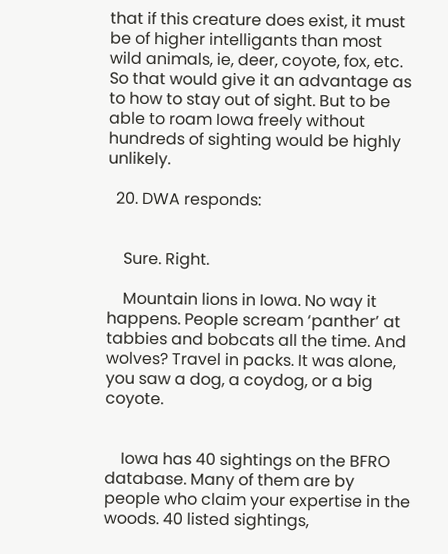that if this creature does exist, it must be of higher intelligants than most wild animals, ie, deer, coyote, fox, etc. So that would give it an advantage as to how to stay out of sight. But to be able to roam Iowa freely without hundreds of sighting would be highly unlikely.

  20. DWA responds:


    Sure. Right.

    Mountain lions in Iowa. No way it happens. People scream ‘panther’ at tabbies and bobcats all the time. And wolves? Travel in packs. It was alone, you saw a dog, a coydog, or a big coyote.


    Iowa has 40 sightings on the BFRO database. Many of them are by people who claim your expertise in the woods. 40 listed sightings,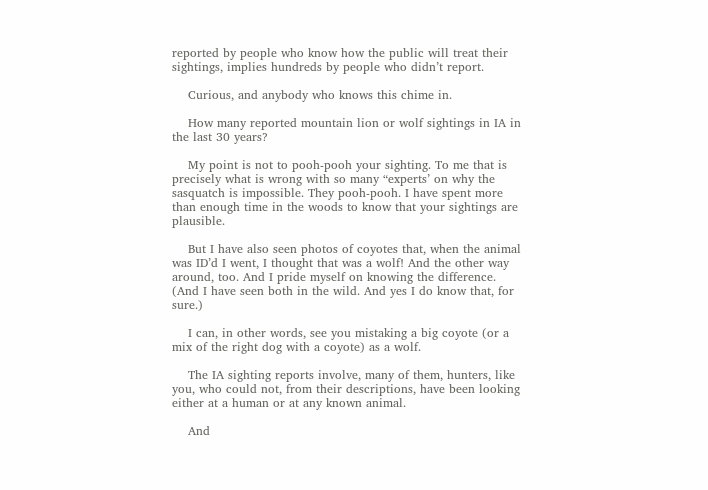reported by people who know how the public will treat their sightings, implies hundreds by people who didn’t report.

    Curious, and anybody who knows this chime in.

    How many reported mountain lion or wolf sightings in IA in the last 30 years?

    My point is not to pooh-pooh your sighting. To me that is precisely what is wrong with so many “experts’ on why the sasquatch is impossible. They pooh-pooh. I have spent more than enough time in the woods to know that your sightings are plausible.

    But I have also seen photos of coyotes that, when the animal was ID’d I went, I thought that was a wolf! And the other way around, too. And I pride myself on knowing the difference. (And I have seen both in the wild. And yes I do know that, for sure.)

    I can, in other words, see you mistaking a big coyote (or a mix of the right dog with a coyote) as a wolf.

    The IA sighting reports involve, many of them, hunters, like you, who could not, from their descriptions, have been looking either at a human or at any known animal.

    And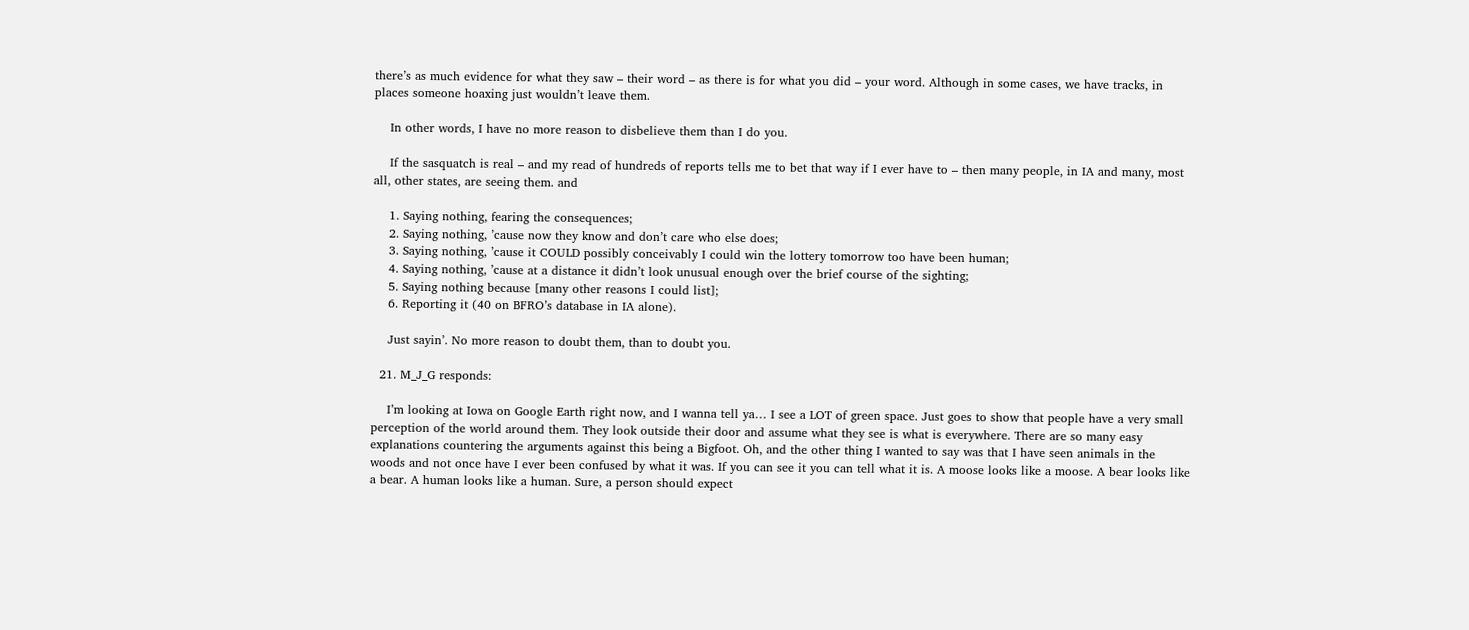there’s as much evidence for what they saw – their word – as there is for what you did – your word. Although in some cases, we have tracks, in places someone hoaxing just wouldn’t leave them.

    In other words, I have no more reason to disbelieve them than I do you.

    If the sasquatch is real – and my read of hundreds of reports tells me to bet that way if I ever have to – then many people, in IA and many, most all, other states, are seeing them. and

    1. Saying nothing, fearing the consequences;
    2. Saying nothing, ’cause now they know and don’t care who else does;
    3. Saying nothing, ’cause it COULD possibly conceivably I could win the lottery tomorrow too have been human;
    4. Saying nothing, ’cause at a distance it didn’t look unusual enough over the brief course of the sighting;
    5. Saying nothing because [many other reasons I could list];
    6. Reporting it (40 on BFRO’s database in IA alone).

    Just sayin’. No more reason to doubt them, than to doubt you.

  21. M_J_G responds:

    I’m looking at Iowa on Google Earth right now, and I wanna tell ya… I see a LOT of green space. Just goes to show that people have a very small perception of the world around them. They look outside their door and assume what they see is what is everywhere. There are so many easy explanations countering the arguments against this being a Bigfoot. Oh, and the other thing I wanted to say was that I have seen animals in the woods and not once have I ever been confused by what it was. If you can see it you can tell what it is. A moose looks like a moose. A bear looks like a bear. A human looks like a human. Sure, a person should expect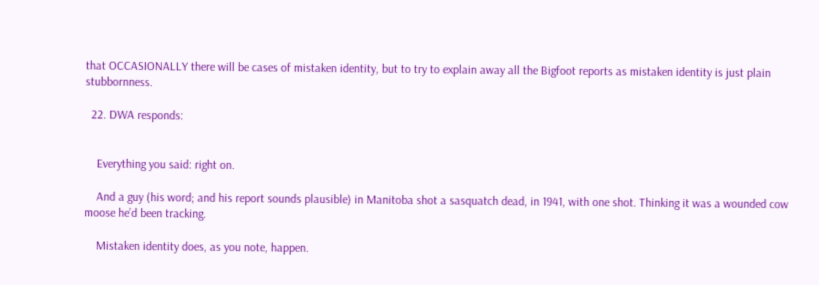that OCCASIONALLY there will be cases of mistaken identity, but to try to explain away all the Bigfoot reports as mistaken identity is just plain stubbornness.

  22. DWA responds:


    Everything you said: right on.

    And a guy (his word; and his report sounds plausible) in Manitoba shot a sasquatch dead, in 1941, with one shot. Thinking it was a wounded cow moose he’d been tracking.

    Mistaken identity does, as you note, happen.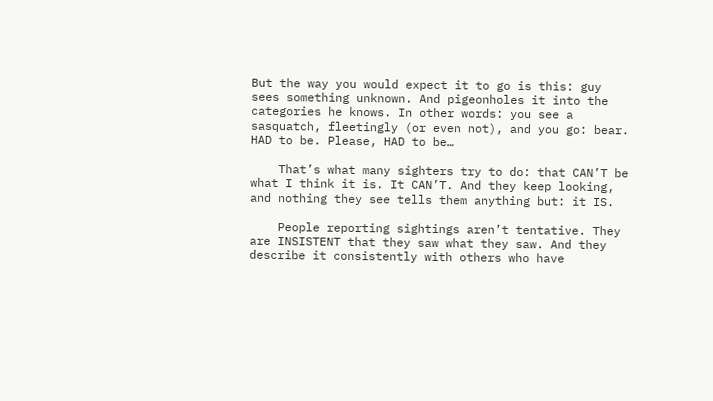But the way you would expect it to go is this: guy sees something unknown. And pigeonholes it into the categories he knows. In other words: you see a sasquatch, fleetingly (or even not), and you go: bear. HAD to be. Please, HAD to be…

    That’s what many sighters try to do: that CAN’T be what I think it is. It CAN’T. And they keep looking, and nothing they see tells them anything but: it IS.

    People reporting sightings aren’t tentative. They are INSISTENT that they saw what they saw. And they describe it consistently with others who have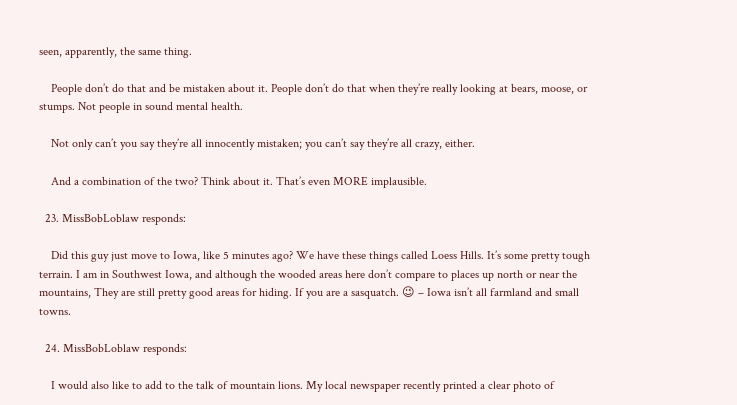seen, apparently, the same thing.

    People don’t do that and be mistaken about it. People don’t do that when they’re really looking at bears, moose, or stumps. Not people in sound mental health.

    Not only can’t you say they’re all innocently mistaken; you can’t say they’re all crazy, either.

    And a combination of the two? Think about it. That’s even MORE implausible.

  23. MissBobLoblaw responds:

    Did this guy just move to Iowa, like 5 minutes ago? We have these things called Loess Hills. It’s some pretty tough terrain. I am in Southwest Iowa, and although the wooded areas here don’t compare to places up north or near the mountains, They are still pretty good areas for hiding. If you are a sasquatch. 😉 – Iowa isn’t all farmland and small towns.

  24. MissBobLoblaw responds:

    I would also like to add to the talk of mountain lions. My local newspaper recently printed a clear photo of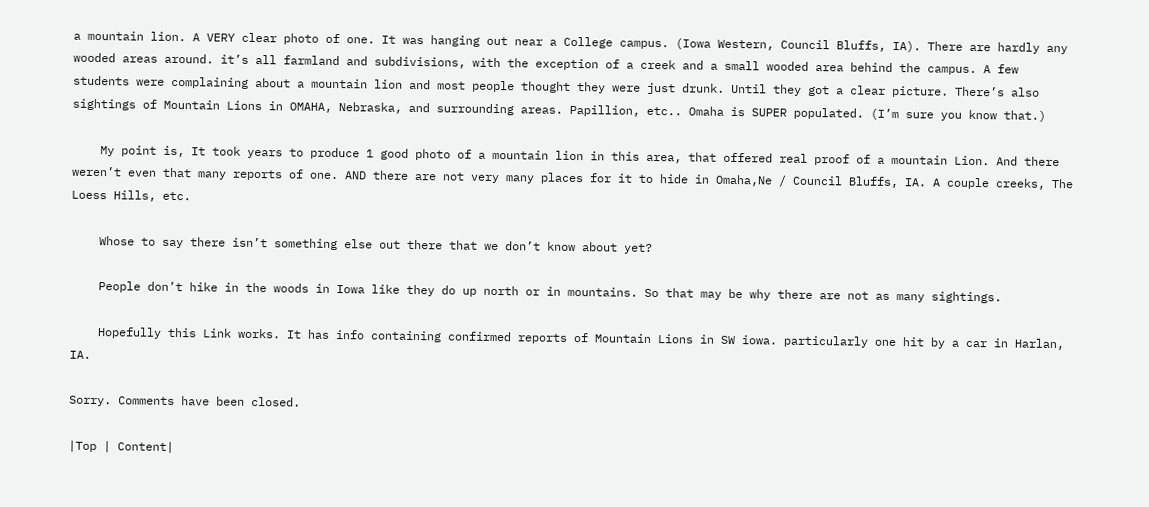a mountain lion. A VERY clear photo of one. It was hanging out near a College campus. (Iowa Western, Council Bluffs, IA). There are hardly any wooded areas around. it’s all farmland and subdivisions, with the exception of a creek and a small wooded area behind the campus. A few students were complaining about a mountain lion and most people thought they were just drunk. Until they got a clear picture. There’s also sightings of Mountain Lions in OMAHA, Nebraska, and surrounding areas. Papillion, etc.. Omaha is SUPER populated. (I’m sure you know that.)

    My point is, It took years to produce 1 good photo of a mountain lion in this area, that offered real proof of a mountain Lion. And there weren’t even that many reports of one. AND there are not very many places for it to hide in Omaha,Ne / Council Bluffs, IA. A couple creeks, The Loess Hills, etc.

    Whose to say there isn’t something else out there that we don’t know about yet?

    People don’t hike in the woods in Iowa like they do up north or in mountains. So that may be why there are not as many sightings.

    Hopefully this Link works. It has info containing confirmed reports of Mountain Lions in SW iowa. particularly one hit by a car in Harlan, IA.

Sorry. Comments have been closed.

|Top | Content|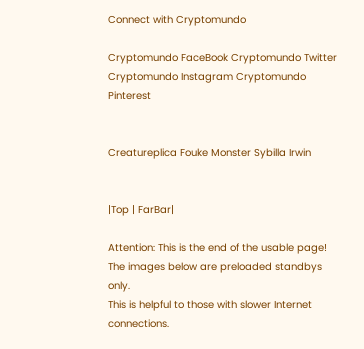Connect with Cryptomundo

Cryptomundo FaceBook Cryptomundo Twitter Cryptomundo Instagram Cryptomundo Pinterest


Creatureplica Fouke Monster Sybilla Irwin


|Top | FarBar|

Attention: This is the end of the usable page!
The images below are preloaded standbys only.
This is helpful to those with slower Internet connections.